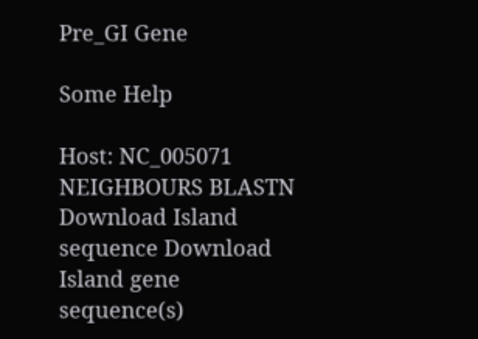Pre_GI Gene

Some Help

Host: NC_005071 NEIGHBOURS BLASTN Download Island sequence Download Island gene sequence(s)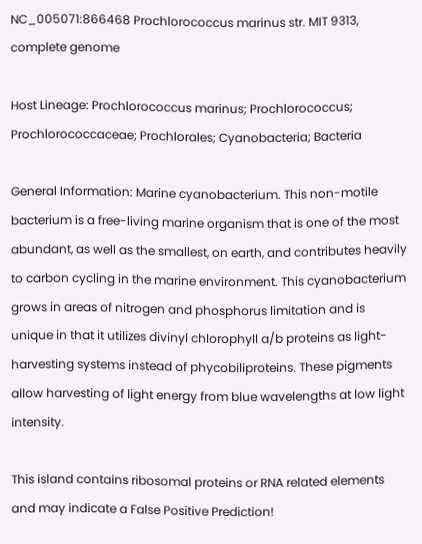NC_005071:866468 Prochlorococcus marinus str. MIT 9313, complete genome

Host Lineage: Prochlorococcus marinus; Prochlorococcus; Prochlorococcaceae; Prochlorales; Cyanobacteria; Bacteria

General Information: Marine cyanobacterium. This non-motile bacterium is a free-living marine organism that is one of the most abundant, as well as the smallest, on earth, and contributes heavily to carbon cycling in the marine environment. This cyanobacterium grows in areas of nitrogen and phosphorus limitation and is unique in that it utilizes divinyl chlorophyll a/b proteins as light-harvesting systems instead of phycobiliproteins. These pigments allow harvesting of light energy from blue wavelengths at low light intensity.

This island contains ribosomal proteins or RNA related elements and may indicate a False Positive Prediction!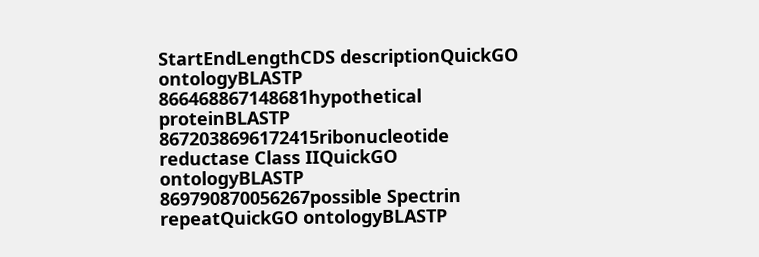StartEndLengthCDS descriptionQuickGO ontologyBLASTP
866468867148681hypothetical proteinBLASTP
8672038696172415ribonucleotide reductase Class IIQuickGO ontologyBLASTP
869790870056267possible Spectrin repeatQuickGO ontologyBLASTP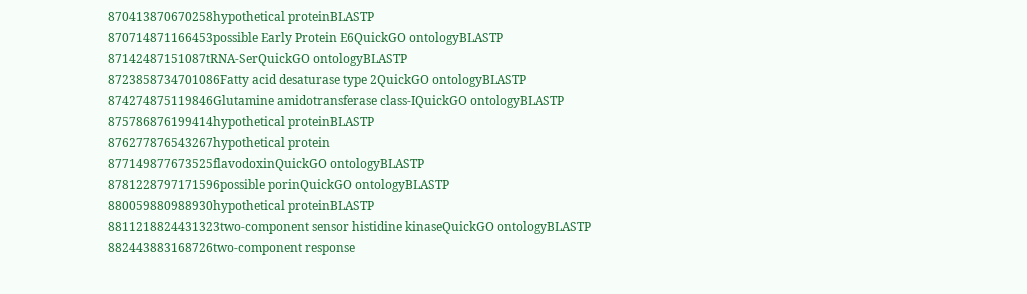870413870670258hypothetical proteinBLASTP
870714871166453possible Early Protein E6QuickGO ontologyBLASTP
87142487151087tRNA-SerQuickGO ontologyBLASTP
8723858734701086Fatty acid desaturase type 2QuickGO ontologyBLASTP
874274875119846Glutamine amidotransferase class-IQuickGO ontologyBLASTP
875786876199414hypothetical proteinBLASTP
876277876543267hypothetical protein
877149877673525flavodoxinQuickGO ontologyBLASTP
8781228797171596possible porinQuickGO ontologyBLASTP
880059880988930hypothetical proteinBLASTP
8811218824431323two-component sensor histidine kinaseQuickGO ontologyBLASTP
882443883168726two-component response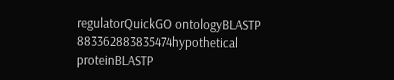regulatorQuickGO ontologyBLASTP
883362883835474hypothetical proteinBLASTP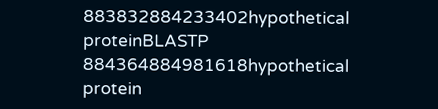883832884233402hypothetical proteinBLASTP
884364884981618hypothetical protein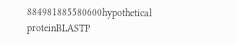884981885580600hypothetical proteinBLASTP